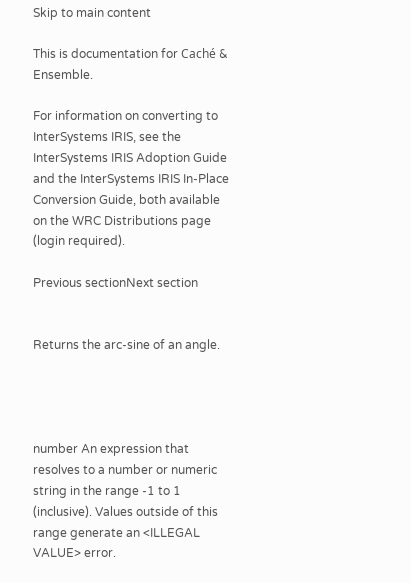Skip to main content

This is documentation for Caché & Ensemble.

For information on converting to InterSystems IRIS, see the InterSystems IRIS Adoption Guide and the InterSystems IRIS In-Place Conversion Guide, both available on the WRC Distributions page (login required).

Previous sectionNext section


Returns the arc-sine of an angle.




number An expression that resolves to a number or numeric string in the range -1 to 1 (inclusive). Values outside of this range generate an <ILLEGAL VALUE> error.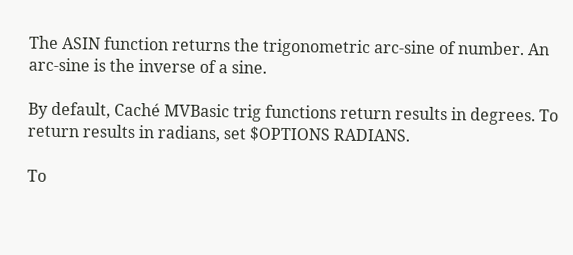The ASIN function returns the trigonometric arc-sine of number. An arc-sine is the inverse of a sine.

By default, Caché MVBasic trig functions return results in degrees. To return results in radians, set $OPTIONS RADIANS.

To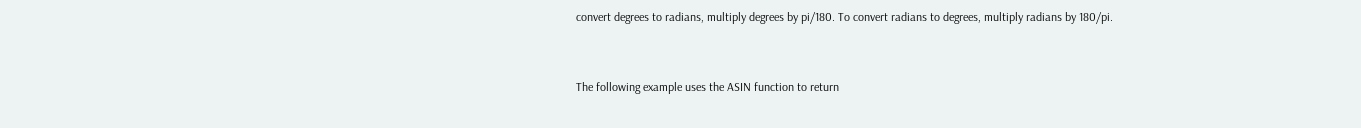convert degrees to radians, multiply degrees by pi/180. To convert radians to degrees, multiply radians by 180/pi.


The following example uses the ASIN function to return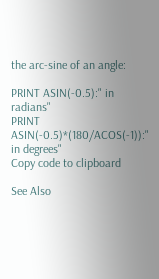the arc-sine of an angle:

PRINT ASIN(-0.5):" in radians"
PRINT ASIN(-0.5)*(180/ACOS(-1)):" in degrees"
Copy code to clipboard

See Also